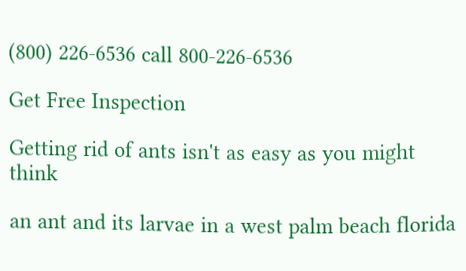(800) 226-6536 call 800-226-6536

Get Free Inspection

Getting rid of ants isn't as easy as you might think

an ant and its larvae in a west palm beach florida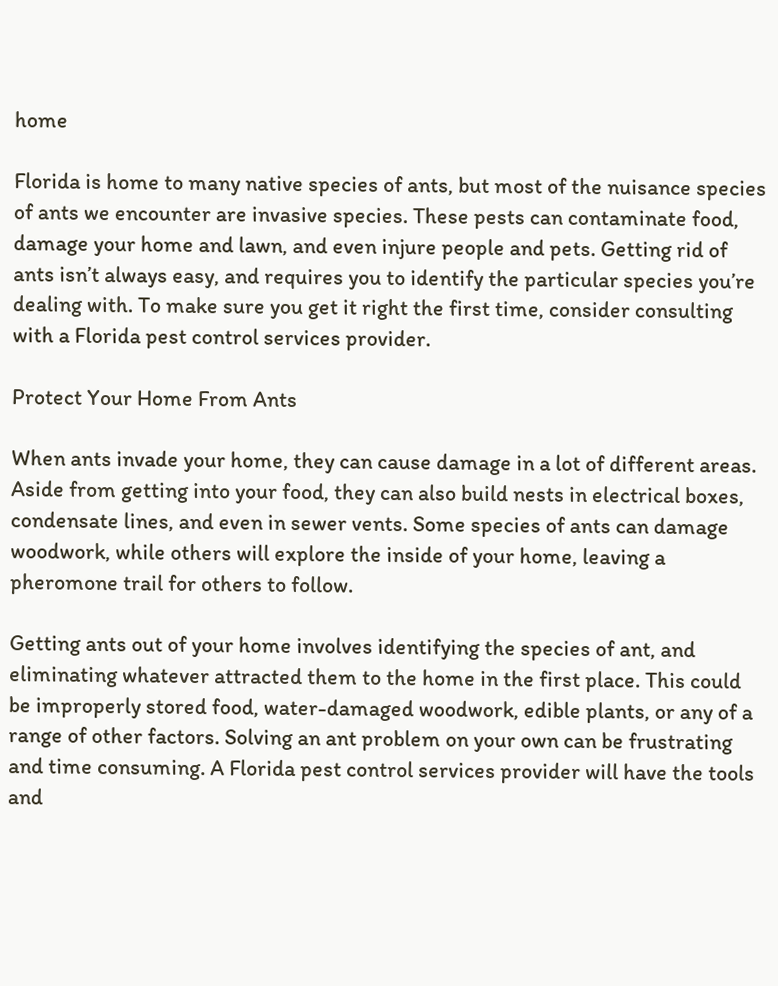home

Florida is home to many native species of ants, but most of the nuisance species of ants we encounter are invasive species. These pests can contaminate food, damage your home and lawn, and even injure people and pets. Getting rid of ants isn’t always easy, and requires you to identify the particular species you’re dealing with. To make sure you get it right the first time, consider consulting with a Florida pest control services provider.

Protect Your Home From Ants

When ants invade your home, they can cause damage in a lot of different areas. Aside from getting into your food, they can also build nests in electrical boxes, condensate lines, and even in sewer vents. Some species of ants can damage woodwork, while others will explore the inside of your home, leaving a pheromone trail for others to follow.

Getting ants out of your home involves identifying the species of ant, and eliminating whatever attracted them to the home in the first place. This could be improperly stored food, water-damaged woodwork, edible plants, or any of a range of other factors. Solving an ant problem on your own can be frustrating and time consuming. A Florida pest control services provider will have the tools and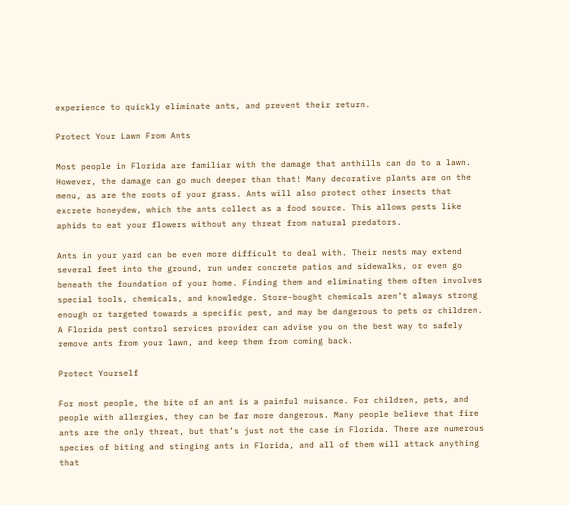experience to quickly eliminate ants, and prevent their return.

Protect Your Lawn From Ants

Most people in Florida are familiar with the damage that anthills can do to a lawn. However, the damage can go much deeper than that! Many decorative plants are on the menu, as are the roots of your grass. Ants will also protect other insects that excrete honeydew, which the ants collect as a food source. This allows pests like aphids to eat your flowers without any threat from natural predators.

Ants in your yard can be even more difficult to deal with. Their nests may extend several feet into the ground, run under concrete patios and sidewalks, or even go beneath the foundation of your home. Finding them and eliminating them often involves special tools, chemicals, and knowledge. Store-bought chemicals aren’t always strong enough or targeted towards a specific pest, and may be dangerous to pets or children. A Florida pest control services provider can advise you on the best way to safely remove ants from your lawn, and keep them from coming back.

Protect Yourself

For most people, the bite of an ant is a painful nuisance. For children, pets, and people with allergies, they can be far more dangerous. Many people believe that fire ants are the only threat, but that’s just not the case in Florida. There are numerous species of biting and stinging ants in Florida, and all of them will attack anything that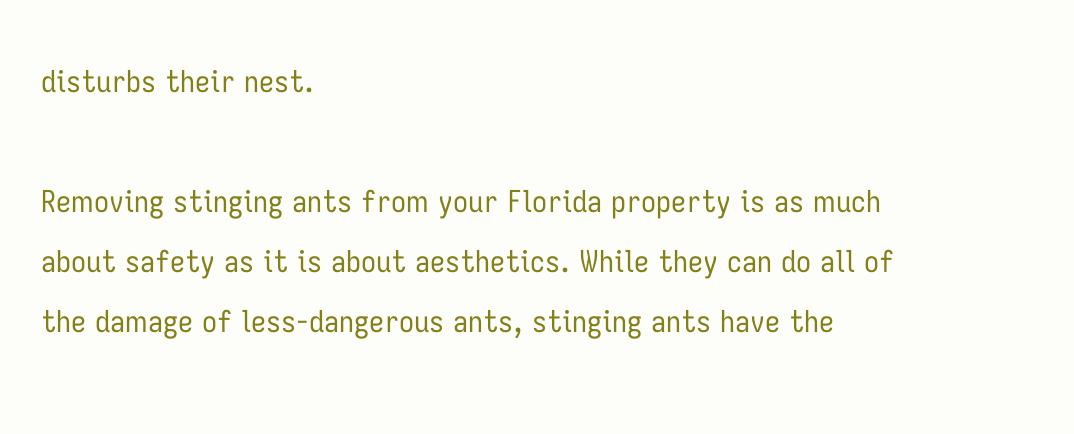disturbs their nest.

Removing stinging ants from your Florida property is as much about safety as it is about aesthetics. While they can do all of the damage of less-dangerous ants, stinging ants have the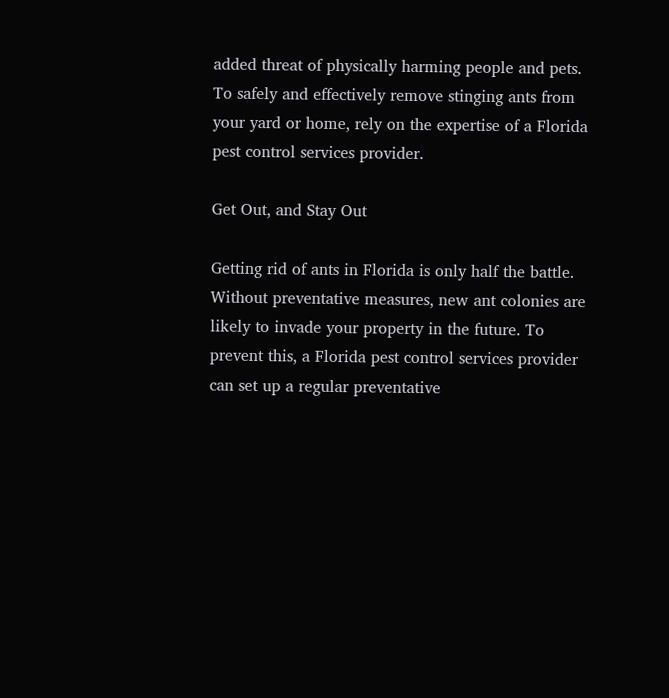added threat of physically harming people and pets. To safely and effectively remove stinging ants from your yard or home, rely on the expertise of a Florida pest control services provider.

Get Out, and Stay Out

Getting rid of ants in Florida is only half the battle. Without preventative measures, new ant colonies are likely to invade your property in the future. To prevent this, a Florida pest control services provider can set up a regular preventative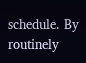schedule. By routinely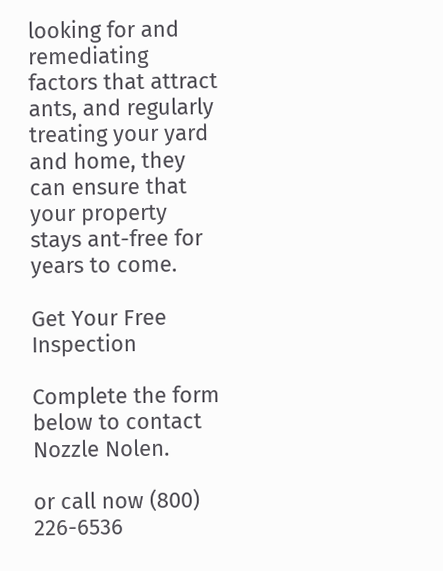looking for and remediating factors that attract ants, and regularly treating your yard and home, they can ensure that your property stays ant-free for years to come.

Get Your Free Inspection

Complete the form below to contact Nozzle Nolen.

or call now (800) 226-6536